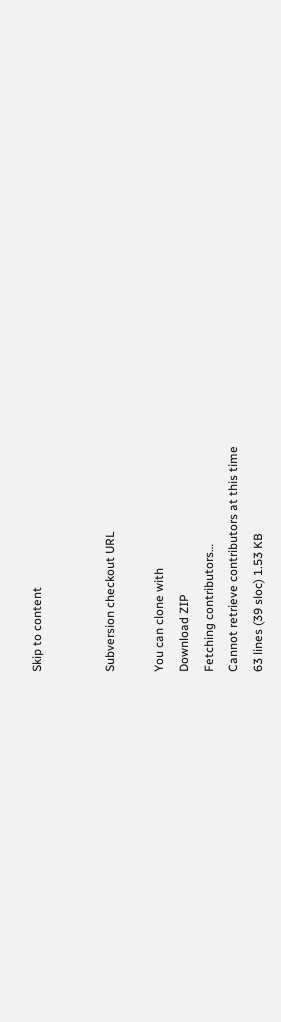Skip to content


Subversion checkout URL

You can clone with
Download ZIP
Fetching contributors…
Cannot retrieve contributors at this time
63 lines (39 sloc) 1.53 KB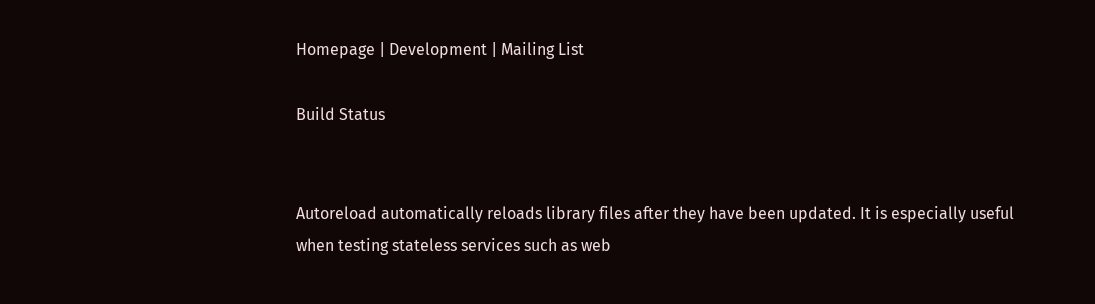Homepage | Development | Mailing List

Build Status


Autoreload automatically reloads library files after they have been updated. It is especially useful when testing stateless services such as web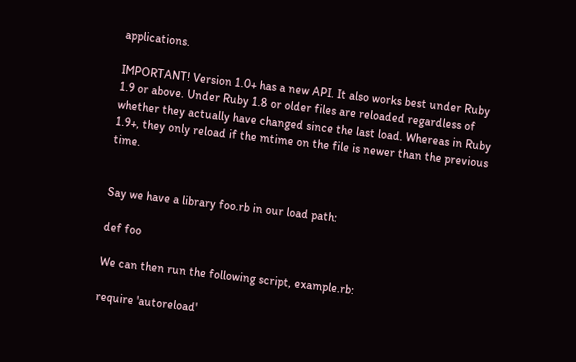applications.

IMPORTANT! Version 1.0+ has a new API. It also works best under Ruby 1.9 or above. Under Ruby 1.8 or older files are reloaded regardless of whether they actually have changed since the last load. Whereas in Ruby 1.9+, they only reload if the mtime on the file is newer than the previous time.


Say we have a library foo.rb in our load path:

def foo

We can then run the following script, example.rb:

require 'autoreload'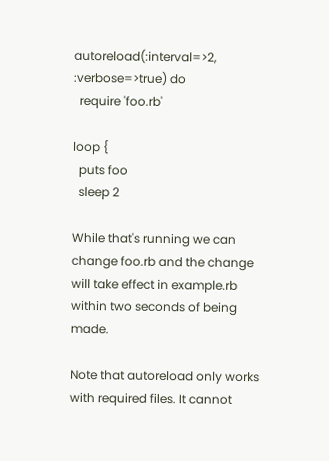autoreload(:interval=>2, :verbose=>true) do
  require 'foo.rb'

loop {
  puts foo
  sleep 2

While that's running we can change foo.rb and the change will take effect in example.rb within two seconds of being made.

Note that autoreload only works with required files. It cannot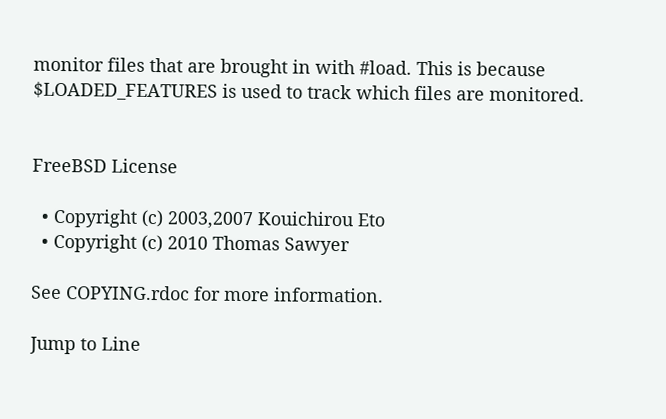monitor files that are brought in with #load. This is because $LOADED_FEATURES is used to track which files are monitored.


FreeBSD License

  • Copyright (c) 2003,2007 Kouichirou Eto
  • Copyright (c) 2010 Thomas Sawyer

See COPYING.rdoc for more information.

Jump to Line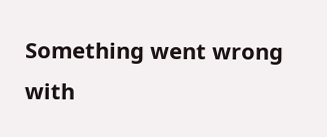Something went wrong with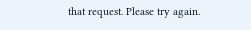that request. Please try again.